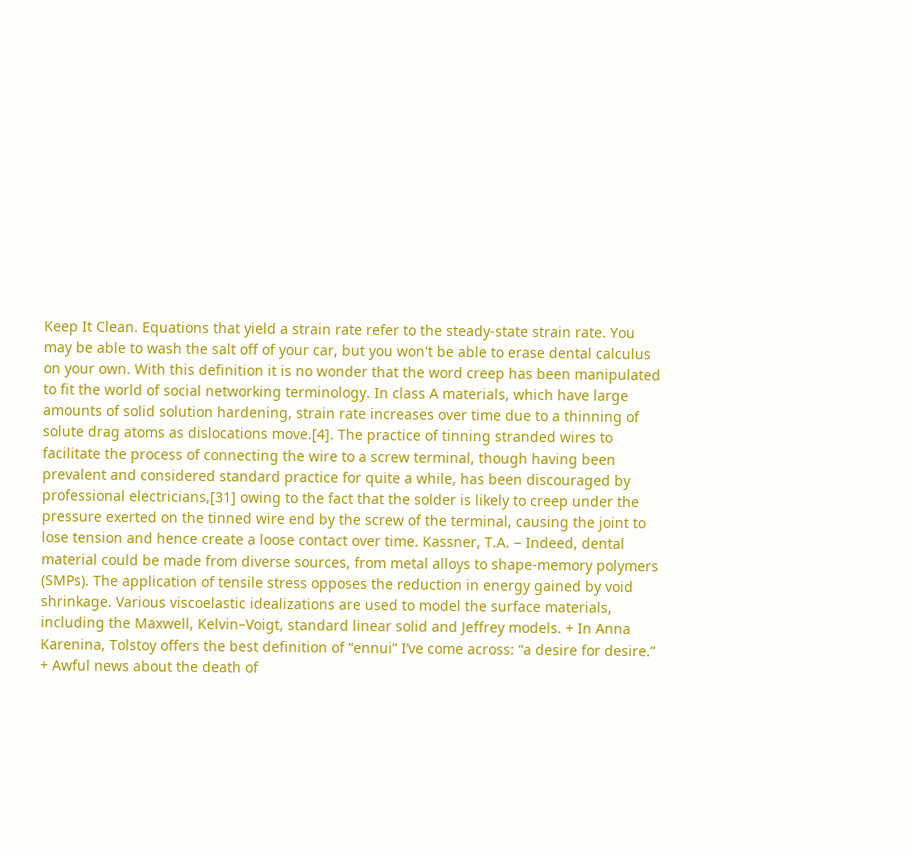Keep It Clean. Equations that yield a strain rate refer to the steady-state strain rate. You may be able to wash the salt off of your car, but you won't be able to erase dental calculus on your own. With this definition it is no wonder that the word creep has been manipulated to fit the world of social networking terminology. In class A materials, which have large amounts of solid solution hardening, strain rate increases over time due to a thinning of solute drag atoms as dislocations move.[4]. The practice of tinning stranded wires to facilitate the process of connecting the wire to a screw terminal, though having been prevalent and considered standard practice for quite a while, has been discouraged by professional electricians,[31] owing to the fact that the solder is likely to creep under the pressure exerted on the tinned wire end by the screw of the terminal, causing the joint to lose tension and hence create a loose contact over time. Kassner, T.A. − Indeed, dental material could be made from diverse sources, from metal alloys to shape-memory polymers (SMPs). The application of tensile stress opposes the reduction in energy gained by void shrinkage. Various viscoelastic idealizations are used to model the surface materials, including the Maxwell, Kelvin–Voigt, standard linear solid and Jeffrey models. + In Anna Karenina, Tolstoy offers the best definition of “ennui” I’ve come across: “a desire for desire.” + Awful news about the death of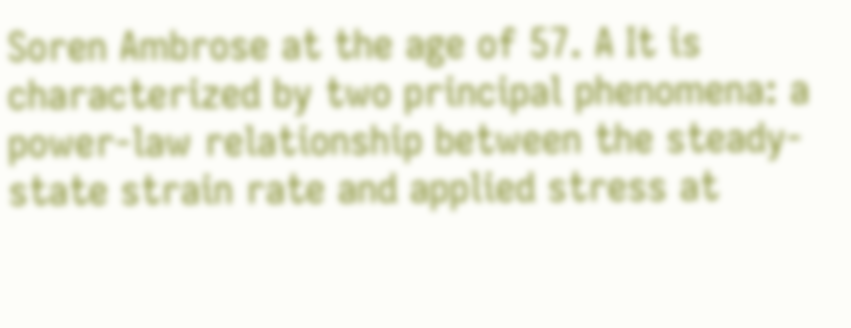Soren Ambrose at the age of 57. A It is characterized by two principal phenomena: a power-law relationship between the steady-state strain rate and applied stress at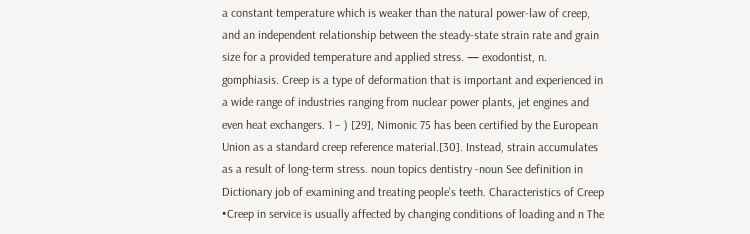a constant temperature which is weaker than the natural power-law of creep, and an independent relationship between the steady-state strain rate and grain size for a provided temperature and applied stress. — exodontist, n. gomphiasis. Creep is a type of deformation that is important and experienced in a wide range of industries ranging from nuclear power plants, jet engines and even heat exchangers. 1 − ) [29], Nimonic 75 has been certified by the European Union as a standard creep reference material.[30]. Instead, strain accumulates as a result of long-term stress. noun topics dentistry -noun See definition in Dictionary job of examining and treating people’s teeth. Characteristics of Creep •Creep in service is usually affected by changing conditions of loading and n The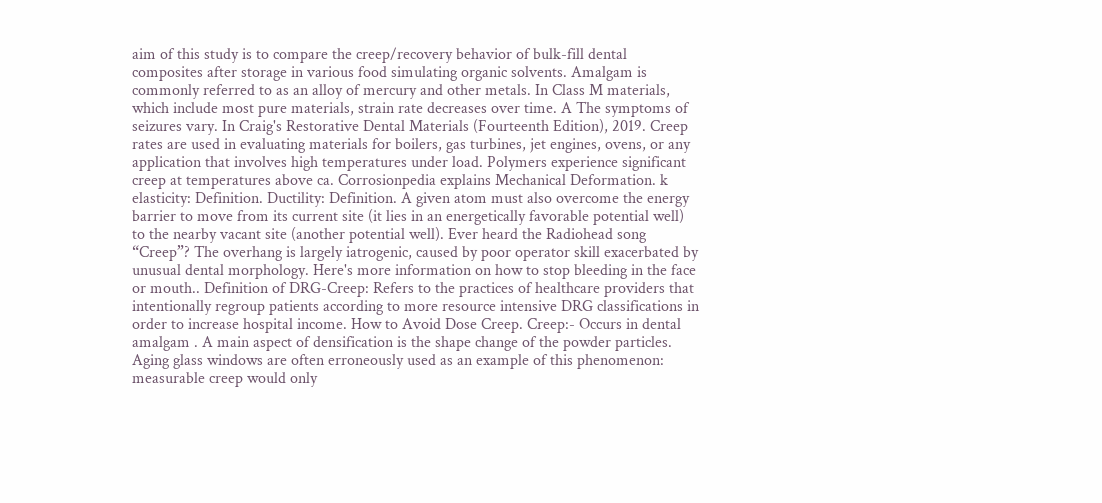aim of this study is to compare the creep/recovery behavior of bulk-fill dental composites after storage in various food simulating organic solvents. Amalgam is commonly referred to as an alloy of mercury and other metals. In Class M materials, which include most pure materials, strain rate decreases over time. A The symptoms of seizures vary. In Craig's Restorative Dental Materials (Fourteenth Edition), 2019. Creep rates are used in evaluating materials for boilers, gas turbines, jet engines, ovens, or any application that involves high temperatures under load. Polymers experience significant creep at temperatures above ca. Corrosionpedia explains Mechanical Deformation. k elasticity: Definition. Ductility: Definition. A given atom must also overcome the energy barrier to move from its current site (it lies in an energetically favorable potential well) to the nearby vacant site (another potential well). Ever heard the Radiohead song “Creep”? The overhang is largely iatrogenic, caused by poor operator skill exacerbated by unusual dental morphology. Here's more information on how to stop bleeding in the face or mouth.. Definition of DRG-Creep: Refers to the practices of healthcare providers that intentionally regroup patients according to more resource intensive DRG classifications in order to increase hospital income. How to Avoid Dose Creep. Creep:- Occurs in dental amalgam . A main aspect of densification is the shape change of the powder particles. Aging glass windows are often erroneously used as an example of this phenomenon: measurable creep would only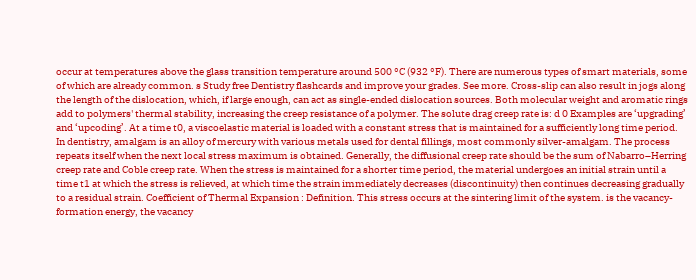occur at temperatures above the glass transition temperature around 500 °C (932 °F). There are numerous types of smart materials, some of which are already common. s Study free Dentistry flashcards and improve your grades. See more. Cross-slip can also result in jogs along the length of the dislocation, which, if large enough, can act as single-ended dislocation sources. Both molecular weight and aromatic rings add to polymers' thermal stability, increasing the creep resistance of a polymer. The solute drag creep rate is: d 0 Examples are ‘upgrading’ and ‘upcoding’. At a time t0, a viscoelastic material is loaded with a constant stress that is maintained for a sufficiently long time period. In dentistry, amalgam is an alloy of mercury with various metals used for dental fillings, most commonly silver-amalgam. The process repeats itself when the next local stress maximum is obtained. Generally, the diffusional creep rate should be the sum of Nabarro–Herring creep rate and Coble creep rate. When the stress is maintained for a shorter time period, the material undergoes an initial strain until a time t1 at which the stress is relieved, at which time the strain immediately decreases (discontinuity) then continues decreasing gradually to a residual strain. Coefficient of Thermal Expansion : Definition. This stress occurs at the sintering limit of the system. is the vacancy-formation energy, the vacancy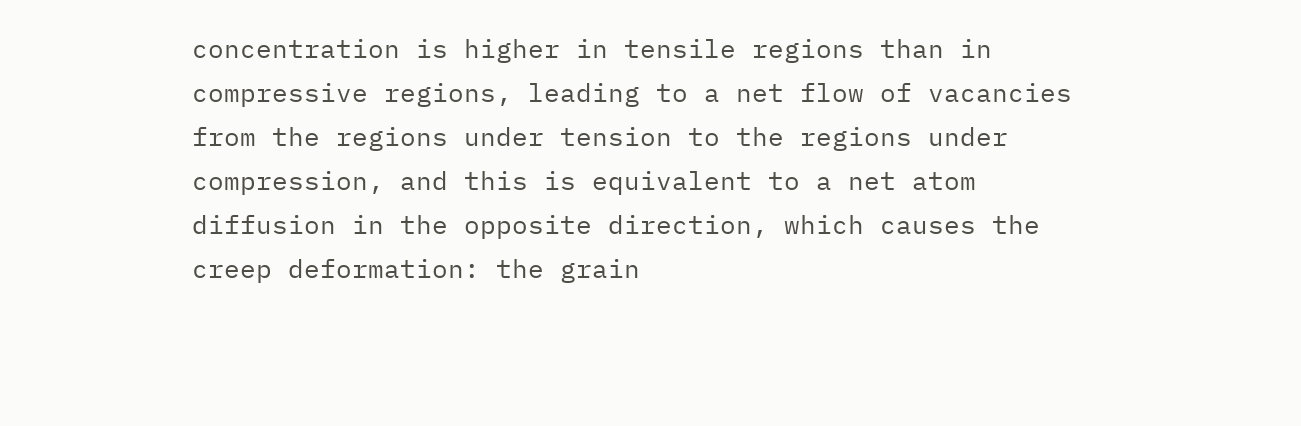concentration is higher in tensile regions than in compressive regions, leading to a net flow of vacancies from the regions under tension to the regions under compression, and this is equivalent to a net atom diffusion in the opposite direction, which causes the creep deformation: the grain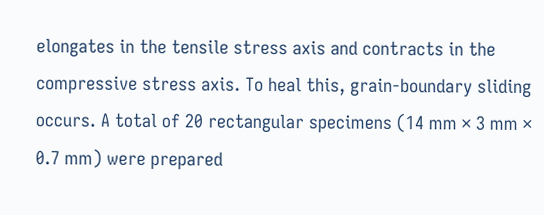elongates in the tensile stress axis and contracts in the compressive stress axis. To heal this, grain-boundary sliding occurs. A total of 20 rectangular specimens (14 mm × 3 mm × 0.7 mm) were prepared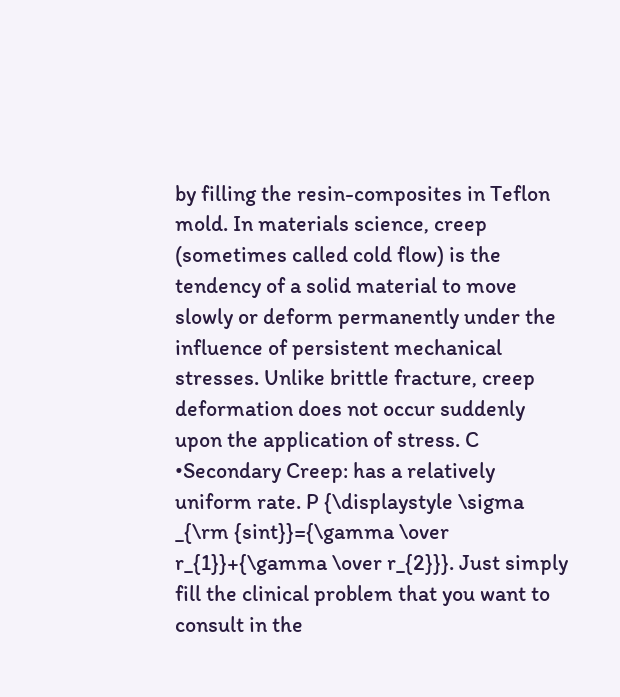by filling the resin-composites in Teflon mold. In materials science, creep (sometimes called cold flow) is the tendency of a solid material to move slowly or deform permanently under the influence of persistent mechanical stresses. Unlike brittle fracture, creep deformation does not occur suddenly upon the application of stress. C •Secondary Creep: has a relatively uniform rate. P {\displaystyle \sigma _{\rm {sint}}={\gamma \over r_{1}}+{\gamma \over r_{2}}}. Just simply fill the clinical problem that you want to consult in the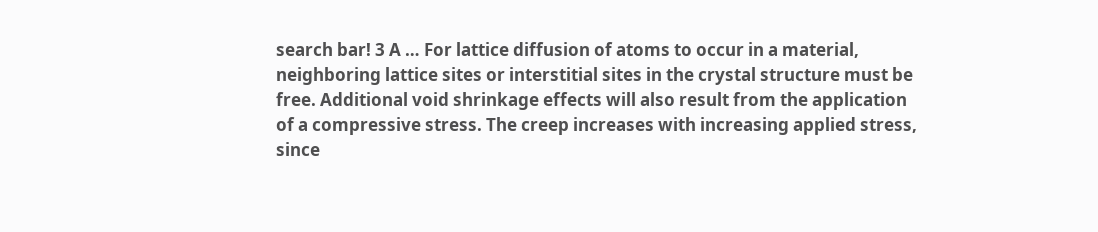search bar! 3 A … For lattice diffusion of atoms to occur in a material, neighboring lattice sites or interstitial sites in the crystal structure must be free. Additional void shrinkage effects will also result from the application of a compressive stress. The creep increases with increasing applied stress, since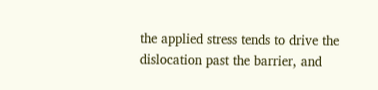the applied stress tends to drive the dislocation past the barrier, and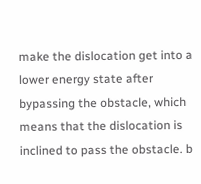make the dislocation get into a lower energy state after bypassing the obstacle, which means that the dislocation is inclined to pass the obstacle. b